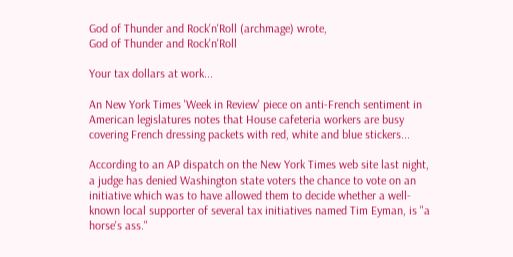God of Thunder and Rock'n'Roll (archmage) wrote,
God of Thunder and Rock'n'Roll

Your tax dollars at work...

An New York Times 'Week in Review' piece on anti-French sentiment in American legislatures notes that House cafeteria workers are busy covering French dressing packets with red, white and blue stickers...

According to an AP dispatch on the New York Times web site last night, a judge has denied Washington state voters the chance to vote on an initiative which was to have allowed them to decide whether a well-known local supporter of several tax initiatives named Tim Eyman, is "a horse's ass."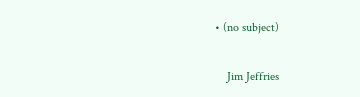• (no subject)

    Jim Jeffries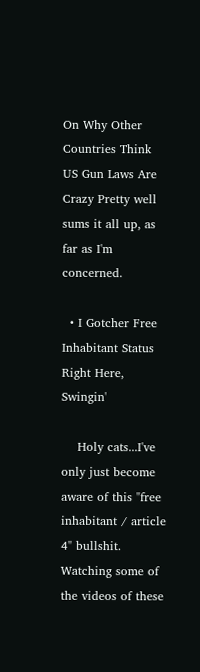On Why Other Countries Think US Gun Laws Are Crazy Pretty well sums it all up, as far as I'm concerned.

  • I Gotcher Free Inhabitant Status Right Here, Swingin'

    Holy cats...I've only just become aware of this "free inhabitant / article 4" bullshit. Watching some of the videos of these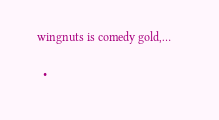wingnuts is comedy gold,…

  •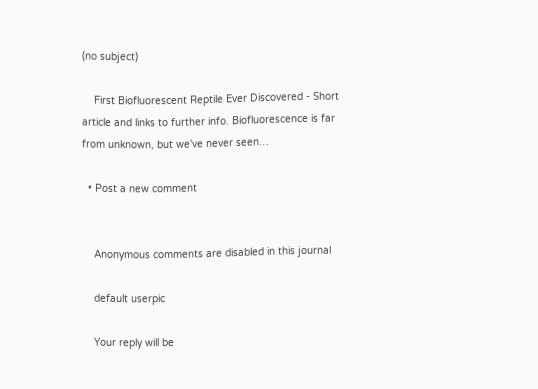(no subject)

    First Biofluorescent Reptile Ever Discovered - Short article and links to further info. Biofluorescence is far from unknown, but we've never seen…

  • Post a new comment


    Anonymous comments are disabled in this journal

    default userpic

    Your reply will be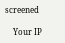screened

    Your IP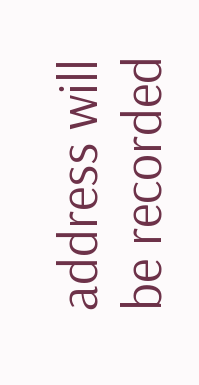address will be recorded